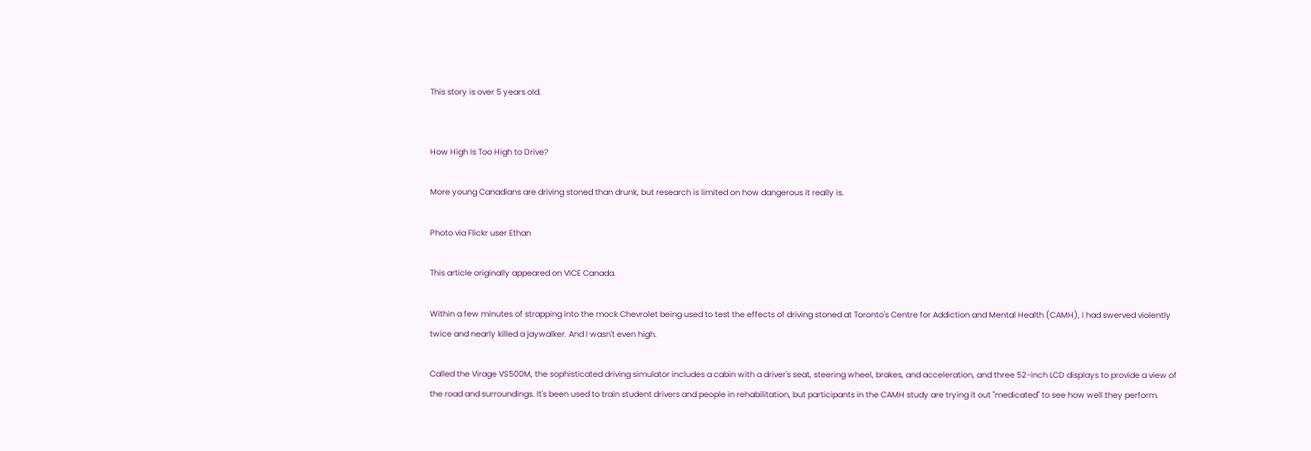This story is over 5 years old.


How High Is Too High to Drive?

More young Canadians are driving stoned than drunk, but research is limited on how dangerous it really is.

Photo via Flickr user Ethan

This article originally appeared on VICE Canada.

Within a few minutes of strapping into the mock Chevrolet being used to test the effects of driving stoned at Toronto's Centre for Addiction and Mental Health (CAMH), I had swerved violently twice and nearly killed a jaywalker. And I wasn't even high.

Called the Virage VS500M, the sophisticated driving simulator includes a cabin with a driver's seat, steering wheel, brakes, and acceleration, and three 52-inch LCD displays to provide a view of the road and surroundings. It's been used to train student drivers and people in rehabilitation, but participants in the CAMH study are trying it out "medicated" to see how well they perform.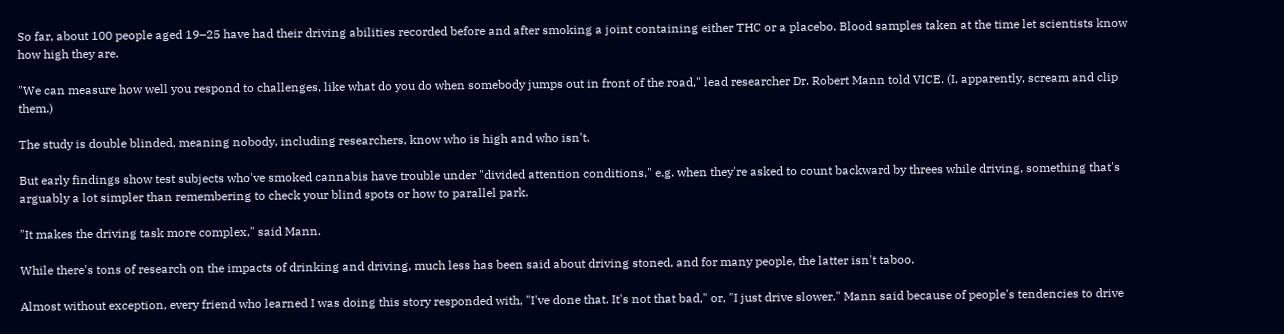So far, about 100 people aged 19–25 have had their driving abilities recorded before and after smoking a joint containing either THC or a placebo. Blood samples taken at the time let scientists know how high they are.

"We can measure how well you respond to challenges, like what do you do when somebody jumps out in front of the road," lead researcher Dr. Robert Mann told VICE. (I, apparently, scream and clip them.)

The study is double blinded, meaning nobody, including researchers, know who is high and who isn't.

But early findings show test subjects who've smoked cannabis have trouble under "divided attention conditions," e.g. when they're asked to count backward by threes while driving, something that's arguably a lot simpler than remembering to check your blind spots or how to parallel park.

"It makes the driving task more complex," said Mann.

While there's tons of research on the impacts of drinking and driving, much less has been said about driving stoned, and for many people, the latter isn't taboo.

Almost without exception, every friend who learned I was doing this story responded with, "I've done that. It's not that bad," or, "I just drive slower." Mann said because of people's tendencies to drive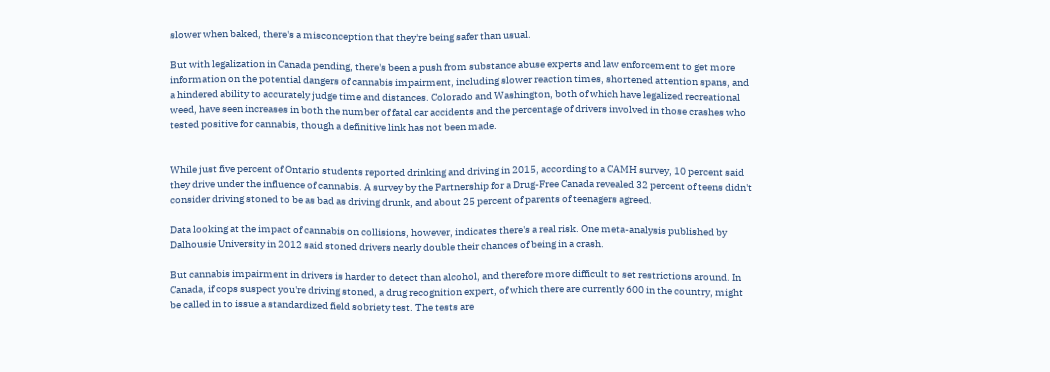slower when baked, there's a misconception that they're being safer than usual.

But with legalization in Canada pending, there's been a push from substance abuse experts and law enforcement to get more information on the potential dangers of cannabis impairment, including slower reaction times, shortened attention spans, and a hindered ability to accurately judge time and distances. Colorado and Washington, both of which have legalized recreational weed, have seen increases in both the number of fatal car accidents and the percentage of drivers involved in those crashes who tested positive for cannabis, though a definitive link has not been made.


While just five percent of Ontario students reported drinking and driving in 2015, according to a CAMH survey, 10 percent said they drive under the influence of cannabis. A survey by the Partnership for a Drug-Free Canada revealed 32 percent of teens didn't consider driving stoned to be as bad as driving drunk, and about 25 percent of parents of teenagers agreed.

Data looking at the impact of cannabis on collisions, however, indicates there's a real risk. One meta-analysis published by Dalhousie University in 2012 said stoned drivers nearly double their chances of being in a crash.

But cannabis impairment in drivers is harder to detect than alcohol, and therefore more difficult to set restrictions around. In Canada, if cops suspect you're driving stoned, a drug recognition expert, of which there are currently 600 in the country, might be called in to issue a standardized field sobriety test. The tests are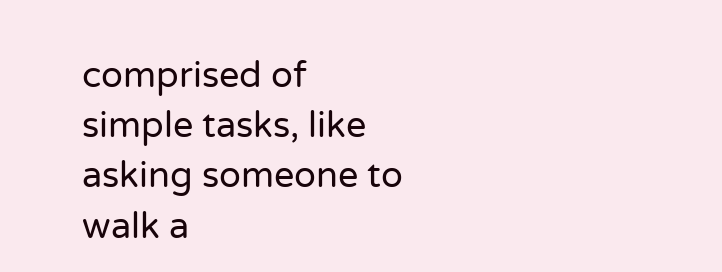comprised of simple tasks, like asking someone to walk a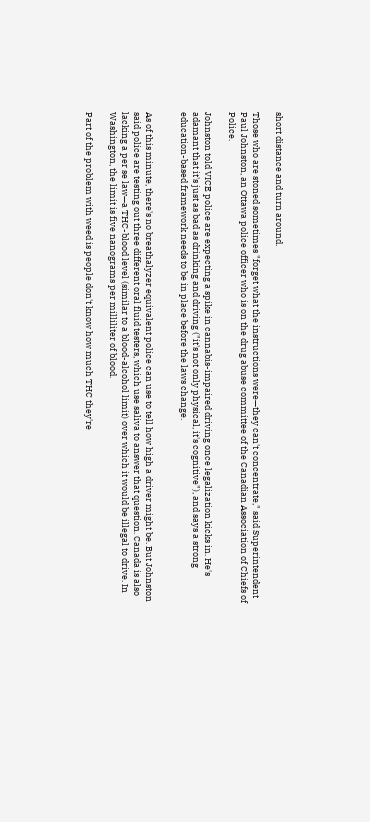short distance and turn around.

Those who are stoned sometimes "forget what the instructions were—they can't concentrate," said Superintendent Paul Johnston, an Ottawa police officer who is on the drug abuse committee of the Canadian Association of Chiefs of Police.

Johnston told VICE police are expecting a spike in cannabis-impaired driving once legalization kicks in. He's adamant that it's just as bad as drinking and driving ("it's not only physical, it's cognitive"), and says a strong education-based framework needs to be in place before the laws change.


As of this minute, there's no breathalyzer equivalent police can use to tell how high a driver might be. But Johnston said police are testing out three different oral fluid testers, which use saliva to answer that question. Canada is also lacking a per se law—a THC-blood level (similar to a blood-alcohol limit) over which it would be illegal to drive. In Washington, the limit is five nanograms per milliliter of blood.

Part of the problem with weed is people don't know how much THC they're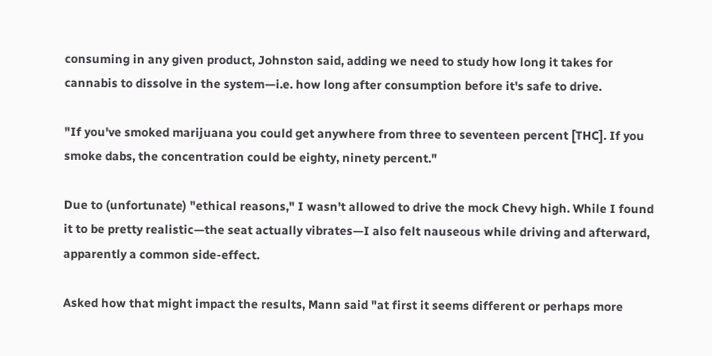consuming in any given product, Johnston said, adding we need to study how long it takes for cannabis to dissolve in the system—i.e. how long after consumption before it's safe to drive.

"If you've smoked marijuana you could get anywhere from three to seventeen percent [THC]. If you smoke dabs, the concentration could be eighty, ninety percent."

Due to (unfortunate) "ethical reasons," I wasn't allowed to drive the mock Chevy high. While I found it to be pretty realistic—the seat actually vibrates—I also felt nauseous while driving and afterward, apparently a common side-effect.

Asked how that might impact the results, Mann said "at first it seems different or perhaps more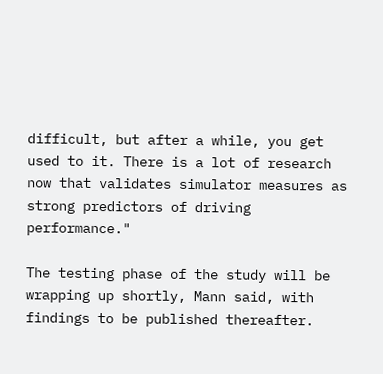difficult, but after a while, you get used to it. There is a lot of research now that validates simulator measures as strong predictors of driving performance."

The testing phase of the study will be wrapping up shortly, Mann said, with findings to be published thereafter.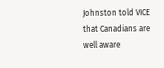Johnston told VICE that Canadians are well aware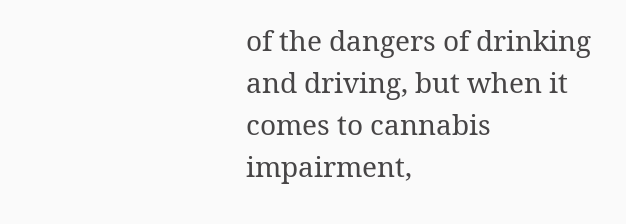of the dangers of drinking and driving, but when it comes to cannabis impairment,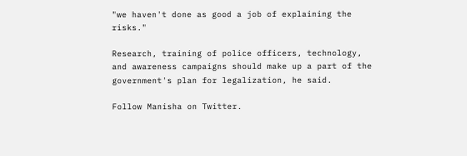"we haven't done as good a job of explaining the risks."

Research, training of police officers, technology, and awareness campaigns should make up a part of the government's plan for legalization, he said.

Follow Manisha on Twitter.